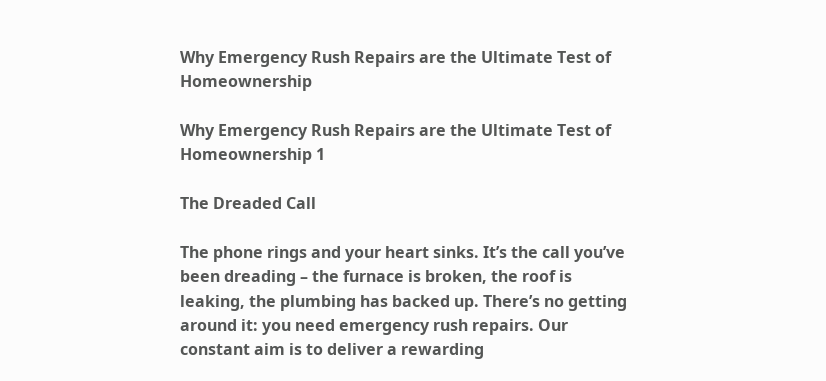Why Emergency Rush Repairs are the Ultimate Test of Homeownership

Why Emergency Rush Repairs are the Ultimate Test of Homeownership 1

The Dreaded Call

The phone rings and your heart sinks. It’s the call you’ve been dreading – the furnace is broken, the roof is leaking, the plumbing has backed up. There’s no getting around it: you need emergency rush repairs. Our constant aim is to deliver a rewarding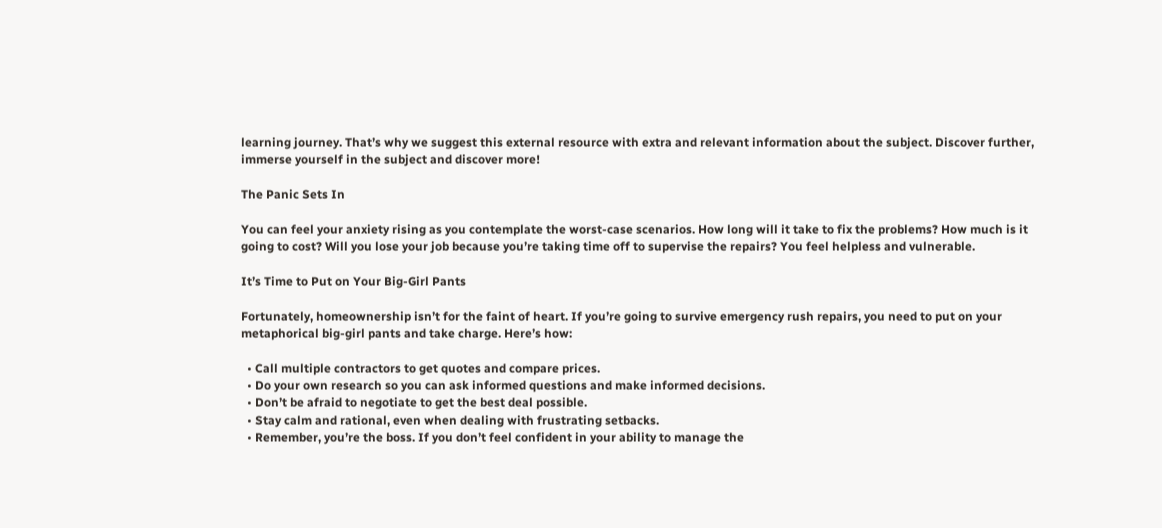learning journey. That’s why we suggest this external resource with extra and relevant information about the subject. Discover further, immerse yourself in the subject and discover more!

The Panic Sets In

You can feel your anxiety rising as you contemplate the worst-case scenarios. How long will it take to fix the problems? How much is it going to cost? Will you lose your job because you’re taking time off to supervise the repairs? You feel helpless and vulnerable.

It’s Time to Put on Your Big-Girl Pants

Fortunately, homeownership isn’t for the faint of heart. If you’re going to survive emergency rush repairs, you need to put on your metaphorical big-girl pants and take charge. Here’s how:

  • Call multiple contractors to get quotes and compare prices.
  • Do your own research so you can ask informed questions and make informed decisions.
  • Don’t be afraid to negotiate to get the best deal possible.
  • Stay calm and rational, even when dealing with frustrating setbacks.
  • Remember, you’re the boss. If you don’t feel confident in your ability to manage the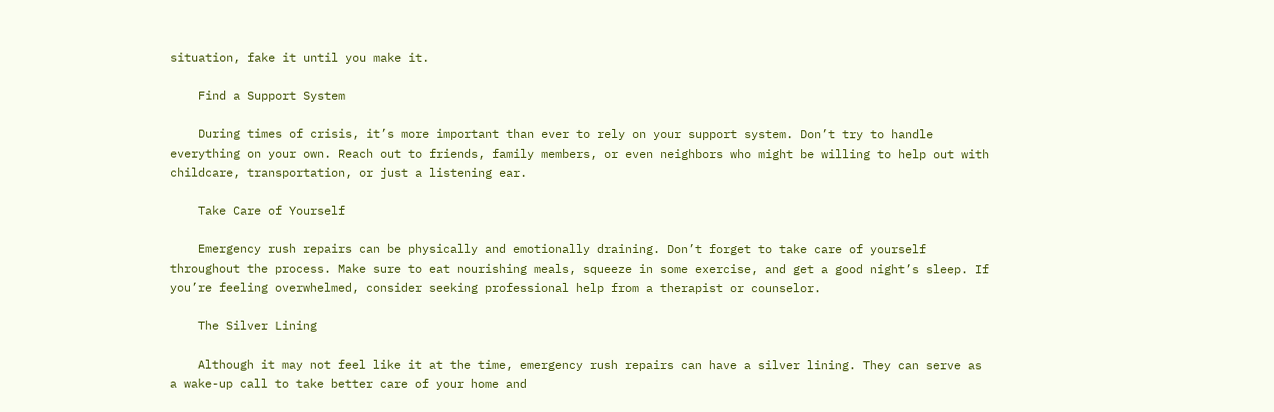situation, fake it until you make it.

    Find a Support System

    During times of crisis, it’s more important than ever to rely on your support system. Don’t try to handle everything on your own. Reach out to friends, family members, or even neighbors who might be willing to help out with childcare, transportation, or just a listening ear.

    Take Care of Yourself

    Emergency rush repairs can be physically and emotionally draining. Don’t forget to take care of yourself throughout the process. Make sure to eat nourishing meals, squeeze in some exercise, and get a good night’s sleep. If you’re feeling overwhelmed, consider seeking professional help from a therapist or counselor.

    The Silver Lining

    Although it may not feel like it at the time, emergency rush repairs can have a silver lining. They can serve as a wake-up call to take better care of your home and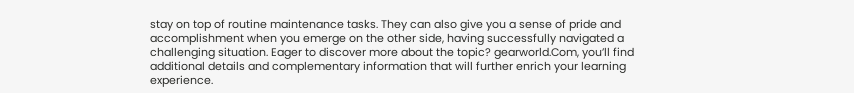stay on top of routine maintenance tasks. They can also give you a sense of pride and accomplishment when you emerge on the other side, having successfully navigated a challenging situation. Eager to discover more about the topic? gearworld.Com, you’ll find additional details and complementary information that will further enrich your learning experience.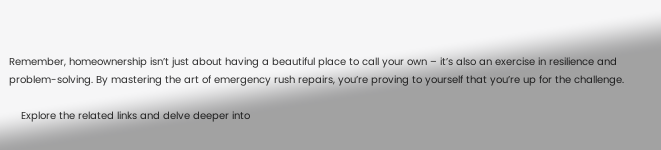Remember, homeownership isn’t just about having a beautiful place to call your own – it’s also an exercise in resilience and problem-solving. By mastering the art of emergency rush repairs, you’re proving to yourself that you’re up for the challenge.

    Explore the related links and delve deeper into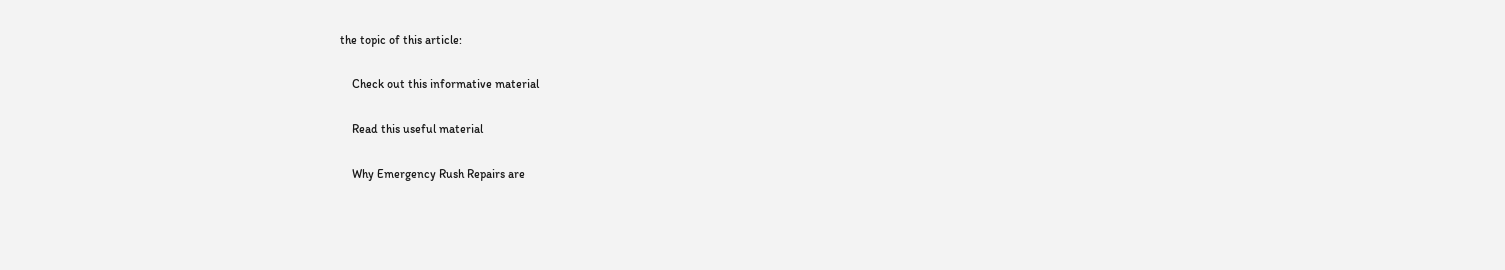the topic of this article:

    Check out this informative material

    Read this useful material

    Why Emergency Rush Repairs are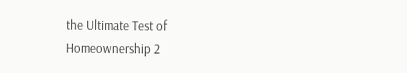the Ultimate Test of Homeownership 2